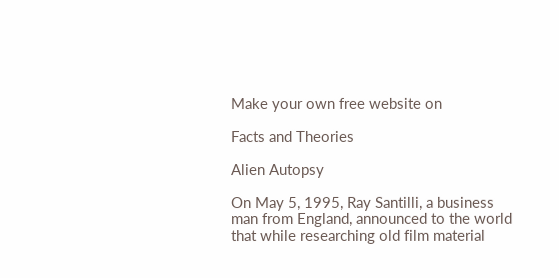Make your own free website on

Facts and Theories

Alien Autopsy

On May 5, 1995, Ray Santilli, a business man from England, announced to the world that while researching old film material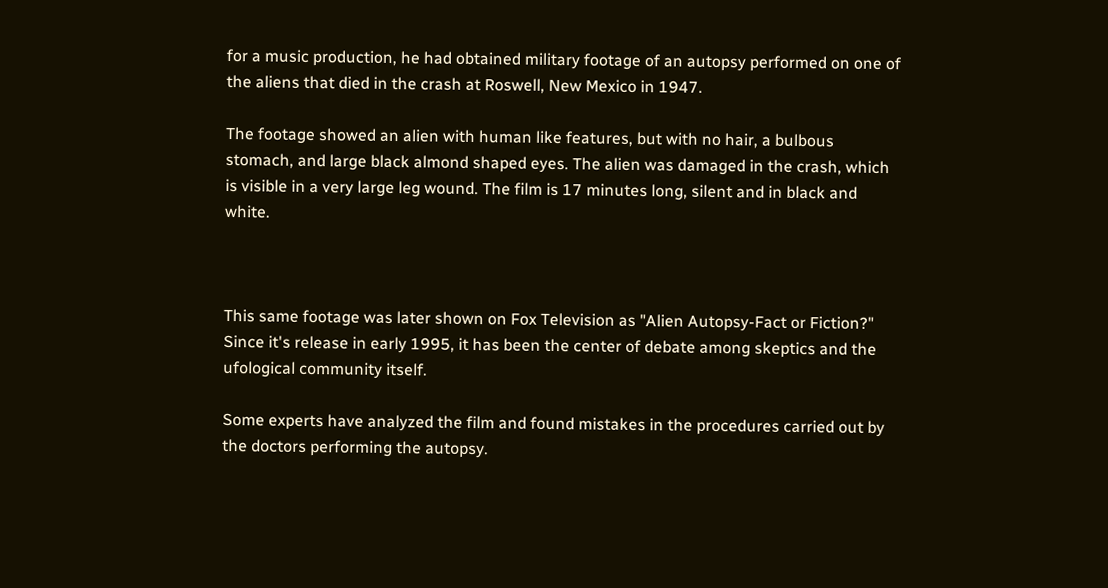for a music production, he had obtained military footage of an autopsy performed on one of the aliens that died in the crash at Roswell, New Mexico in 1947.

The footage showed an alien with human like features, but with no hair, a bulbous stomach, and large black almond shaped eyes. The alien was damaged in the crash, which is visible in a very large leg wound. The film is 17 minutes long, silent and in black and white.



This same footage was later shown on Fox Television as "Alien Autopsy-Fact or Fiction?" Since it's release in early 1995, it has been the center of debate among skeptics and the ufological community itself.

Some experts have analyzed the film and found mistakes in the procedures carried out by the doctors performing the autopsy.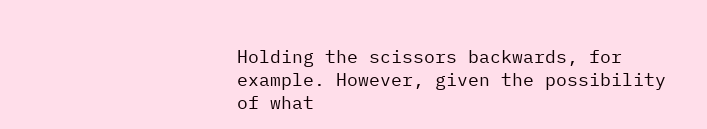Holding the scissors backwards, for example. However, given the possibility of what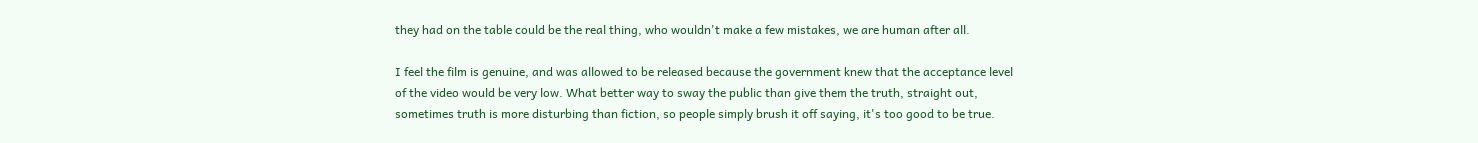they had on the table could be the real thing, who wouldn't make a few mistakes, we are human after all.

I feel the film is genuine, and was allowed to be released because the government knew that the acceptance level of the video would be very low. What better way to sway the public than give them the truth, straight out, sometimes truth is more disturbing than fiction, so people simply brush it off saying, it's too good to be true.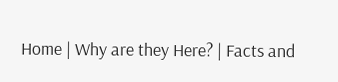Home | Why are they Here? | Facts and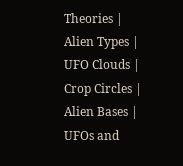Theories | Alien Types | UFO Clouds | Crop Circles | Alien Bases | UFOs and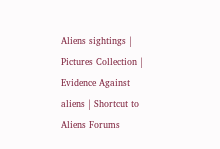Aliens sightings | Pictures Collection | Evidence Against aliens | Shortcut to Aliens Forums